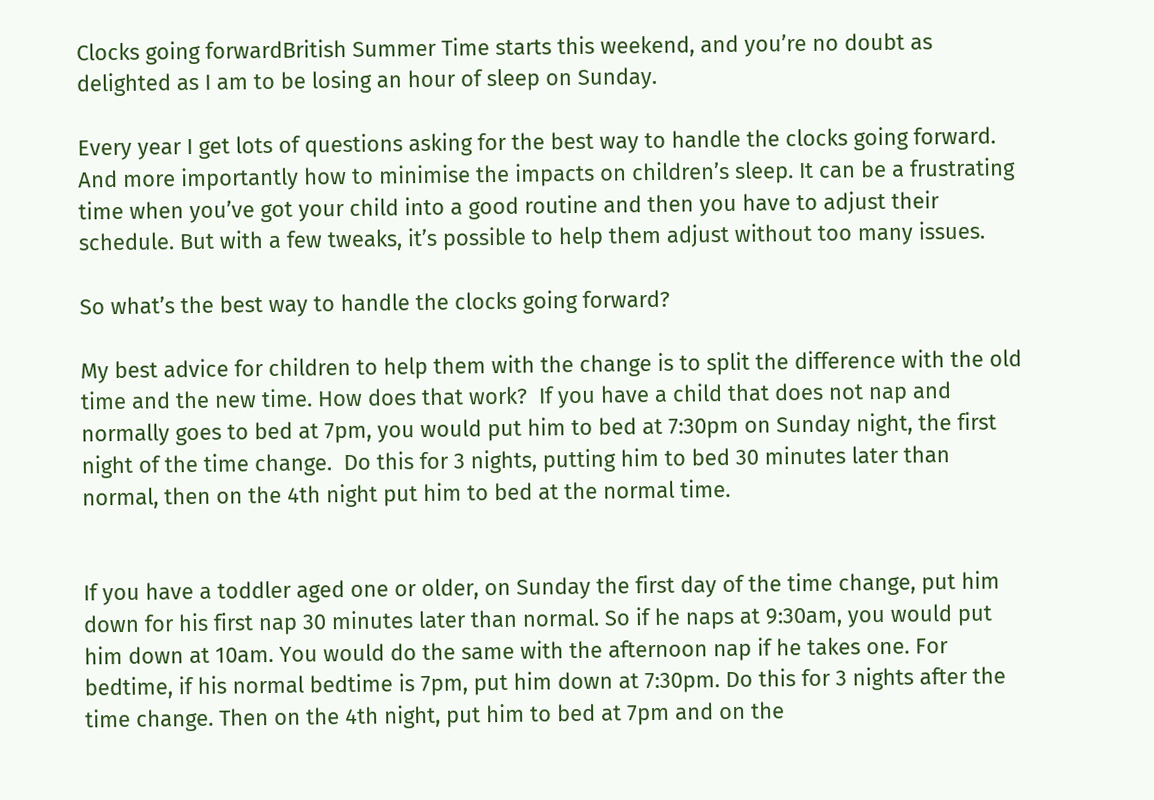Clocks going forwardBritish Summer Time starts this weekend, and you’re no doubt as delighted as I am to be losing an hour of sleep on Sunday.

Every year I get lots of questions asking for the best way to handle the clocks going forward. And more importantly how to minimise the impacts on children’s sleep. It can be a frustrating time when you’ve got your child into a good routine and then you have to adjust their schedule. But with a few tweaks, it’s possible to help them adjust without too many issues.

So what’s the best way to handle the clocks going forward?

My best advice for children to help them with the change is to split the difference with the old time and the new time. How does that work?  If you have a child that does not nap and normally goes to bed at 7pm, you would put him to bed at 7:30pm on Sunday night, the first night of the time change.  Do this for 3 nights, putting him to bed 30 minutes later than normal, then on the 4th night put him to bed at the normal time.


If you have a toddler aged one or older, on Sunday the first day of the time change, put him down for his first nap 30 minutes later than normal. So if he naps at 9:30am, you would put him down at 10am. You would do the same with the afternoon nap if he takes one. For bedtime, if his normal bedtime is 7pm, put him down at 7:30pm. Do this for 3 nights after the time change. Then on the 4th night, put him to bed at 7pm and on the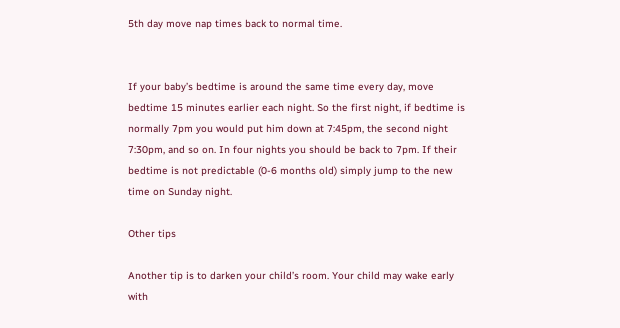5th day move nap times back to normal time.


If your baby’s bedtime is around the same time every day, move bedtime 15 minutes earlier each night. So the first night, if bedtime is normally 7pm you would put him down at 7:45pm, the second night 7:30pm, and so on. In four nights you should be back to 7pm. If their bedtime is not predictable (0-6 months old) simply jump to the new time on Sunday night.

Other tips

Another tip is to darken your child’s room. Your child may wake early with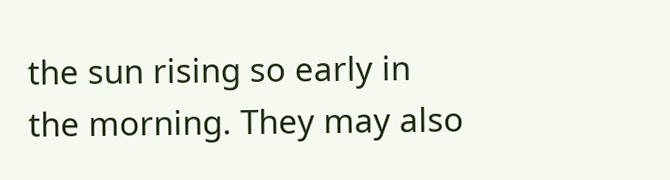the sun rising so early in the morning. They may also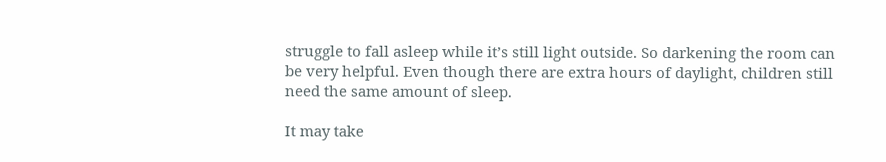struggle to fall asleep while it’s still light outside. So darkening the room can be very helpful. Even though there are extra hours of daylight, children still need the same amount of sleep.

It may take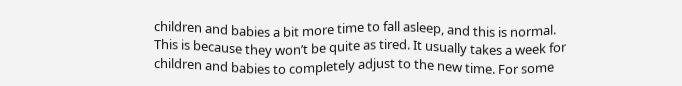children and babies a bit more time to fall asleep, and this is normal. This is because they won’t be quite as tired. It usually takes a week for children and babies to completely adjust to the new time. For some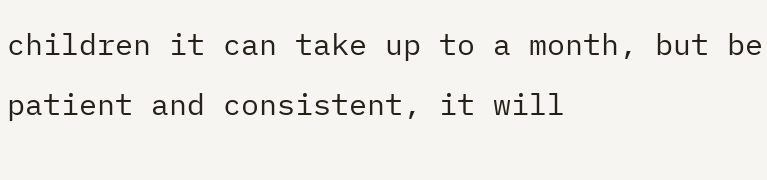children it can take up to a month, but be patient and consistent, it will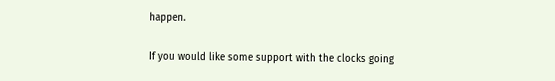happen.

If you would like some support with the clocks going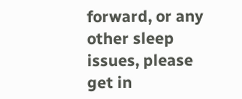forward, or any other sleep issues, please get in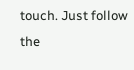touch. Just follow the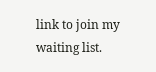link to join my waiting list.